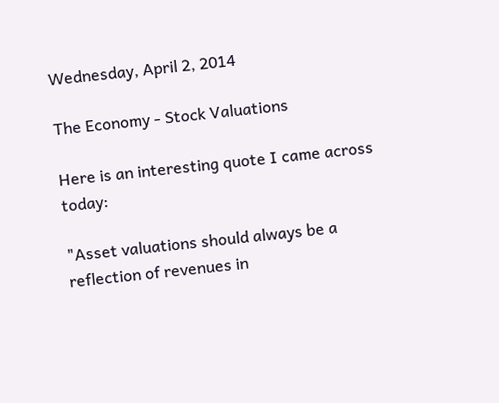Wednesday, April 2, 2014

The Economy - Stock Valuations

Here is an interesting quote I came across today:

"Asset valuations should always be a reflection of revenues in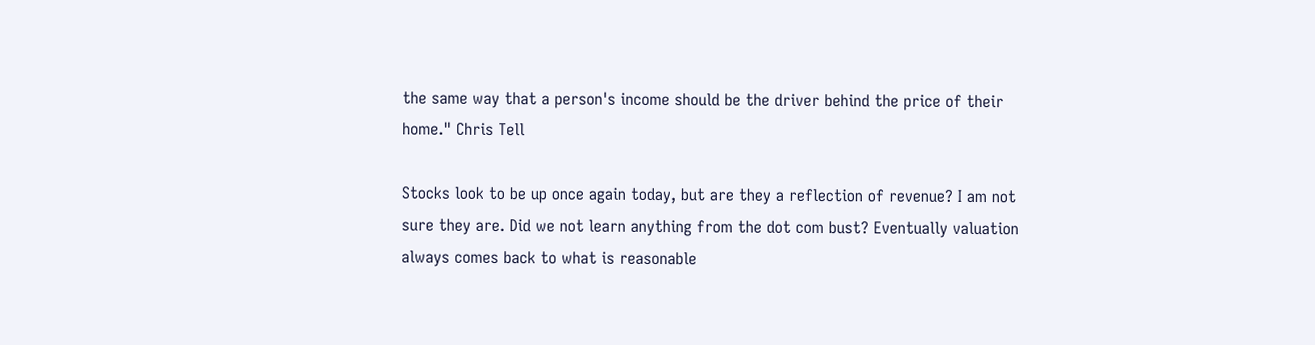the same way that a person's income should be the driver behind the price of their home." Chris Tell

Stocks look to be up once again today, but are they a reflection of revenue? I am not sure they are. Did we not learn anything from the dot com bust? Eventually valuation always comes back to what is reasonable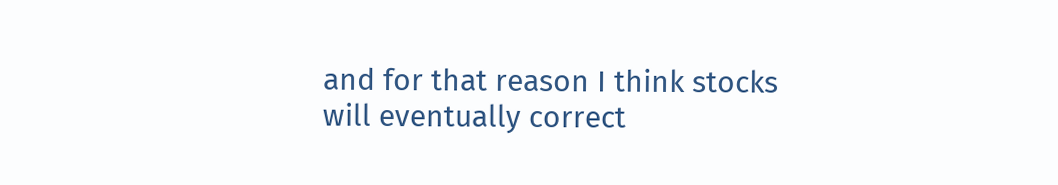and for that reason I think stocks will eventually correct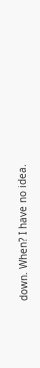down. When? I have no idea.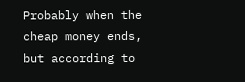Probably when the cheap money ends, but according to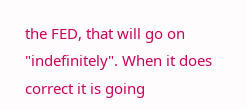the FED, that will go on "indefinitely". When it does correct it is going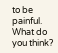to be painful. What do you think?